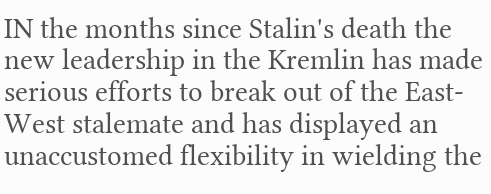IN the months since Stalin's death the new leadership in the Kremlin has made serious efforts to break out of the East-West stalemate and has displayed an unaccustomed flexibility in wielding the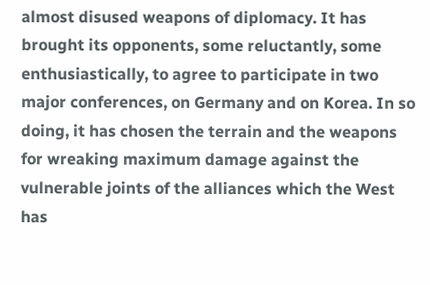almost disused weapons of diplomacy. It has brought its opponents, some reluctantly, some enthusiastically, to agree to participate in two major conferences, on Germany and on Korea. In so doing, it has chosen the terrain and the weapons for wreaking maximum damage against the vulnerable joints of the alliances which the West has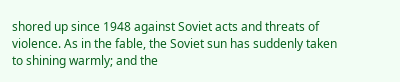shored up since 1948 against Soviet acts and threats of violence. As in the fable, the Soviet sun has suddenly taken to shining warmly; and the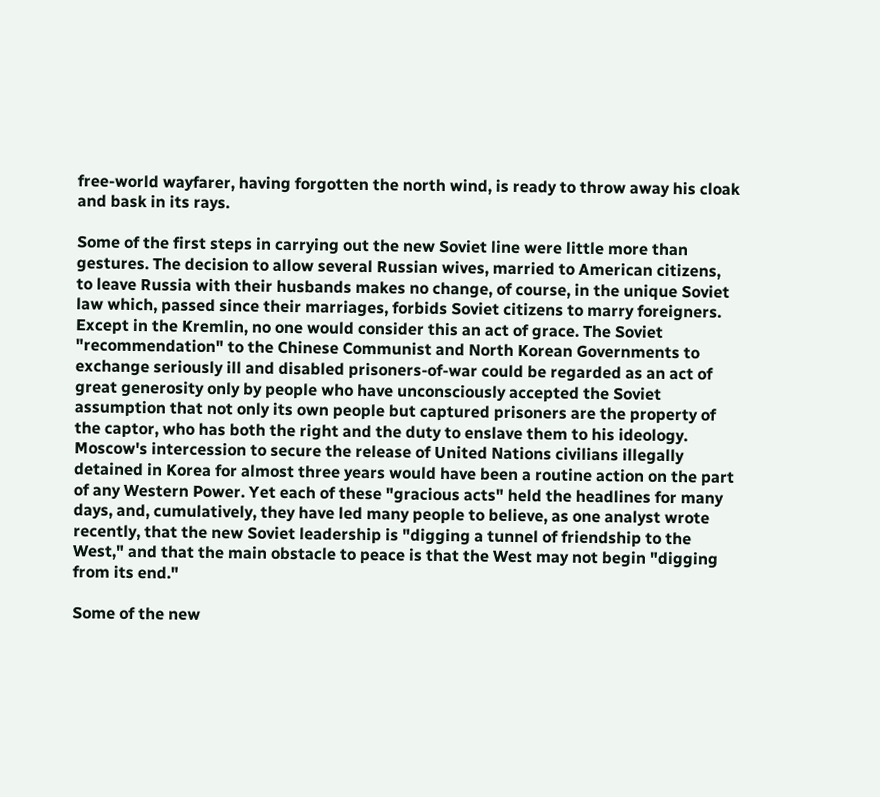free-world wayfarer, having forgotten the north wind, is ready to throw away his cloak and bask in its rays.

Some of the first steps in carrying out the new Soviet line were little more than gestures. The decision to allow several Russian wives, married to American citizens, to leave Russia with their husbands makes no change, of course, in the unique Soviet law which, passed since their marriages, forbids Soviet citizens to marry foreigners. Except in the Kremlin, no one would consider this an act of grace. The Soviet "recommendation" to the Chinese Communist and North Korean Governments to exchange seriously ill and disabled prisoners-of-war could be regarded as an act of great generosity only by people who have unconsciously accepted the Soviet assumption that not only its own people but captured prisoners are the property of the captor, who has both the right and the duty to enslave them to his ideology. Moscow's intercession to secure the release of United Nations civilians illegally detained in Korea for almost three years would have been a routine action on the part of any Western Power. Yet each of these "gracious acts" held the headlines for many days, and, cumulatively, they have led many people to believe, as one analyst wrote recently, that the new Soviet leadership is "digging a tunnel of friendship to the West," and that the main obstacle to peace is that the West may not begin "digging from its end."

Some of the new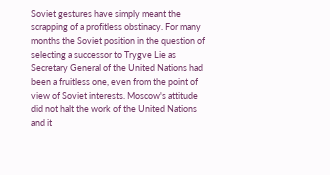Soviet gestures have simply meant the scrapping of a profitless obstinacy. For many months the Soviet position in the question of selecting a successor to Trygve Lie as Secretary General of the United Nations had been a fruitless one, even from the point of view of Soviet interests. Moscow's attitude did not halt the work of the United Nations and it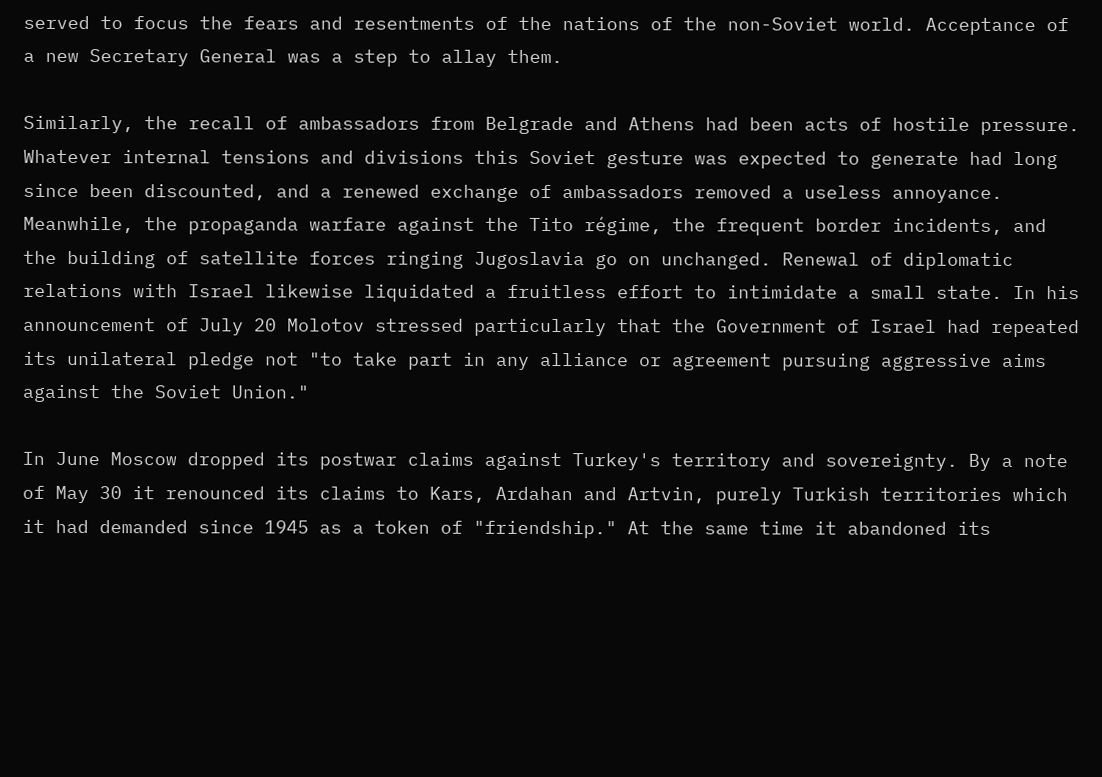served to focus the fears and resentments of the nations of the non-Soviet world. Acceptance of a new Secretary General was a step to allay them.

Similarly, the recall of ambassadors from Belgrade and Athens had been acts of hostile pressure. Whatever internal tensions and divisions this Soviet gesture was expected to generate had long since been discounted, and a renewed exchange of ambassadors removed a useless annoyance. Meanwhile, the propaganda warfare against the Tito régime, the frequent border incidents, and the building of satellite forces ringing Jugoslavia go on unchanged. Renewal of diplomatic relations with Israel likewise liquidated a fruitless effort to intimidate a small state. In his announcement of July 20 Molotov stressed particularly that the Government of Israel had repeated its unilateral pledge not "to take part in any alliance or agreement pursuing aggressive aims against the Soviet Union."

In June Moscow dropped its postwar claims against Turkey's territory and sovereignty. By a note of May 30 it renounced its claims to Kars, Ardahan and Artvin, purely Turkish territories which it had demanded since 1945 as a token of "friendship." At the same time it abandoned its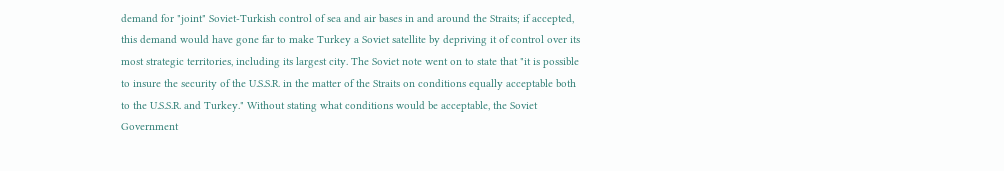demand for "joint" Soviet-Turkish control of sea and air bases in and around the Straits; if accepted, this demand would have gone far to make Turkey a Soviet satellite by depriving it of control over its most strategic territories, including its largest city. The Soviet note went on to state that "it is possible to insure the security of the U.S.S.R. in the matter of the Straits on conditions equally acceptable both to the U.S.S.R. and Turkey." Without stating what conditions would be acceptable, the Soviet Government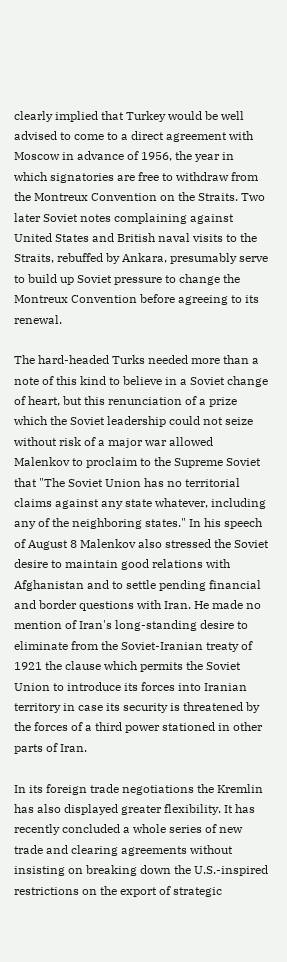clearly implied that Turkey would be well advised to come to a direct agreement with Moscow in advance of 1956, the year in which signatories are free to withdraw from the Montreux Convention on the Straits. Two later Soviet notes complaining against United States and British naval visits to the Straits, rebuffed by Ankara, presumably serve to build up Soviet pressure to change the Montreux Convention before agreeing to its renewal.

The hard-headed Turks needed more than a note of this kind to believe in a Soviet change of heart, but this renunciation of a prize which the Soviet leadership could not seize without risk of a major war allowed Malenkov to proclaim to the Supreme Soviet that "The Soviet Union has no territorial claims against any state whatever, including any of the neighboring states." In his speech of August 8 Malenkov also stressed the Soviet desire to maintain good relations with Afghanistan and to settle pending financial and border questions with Iran. He made no mention of Iran's long-standing desire to eliminate from the Soviet-Iranian treaty of 1921 the clause which permits the Soviet Union to introduce its forces into Iranian territory in case its security is threatened by the forces of a third power stationed in other parts of Iran.

In its foreign trade negotiations the Kremlin has also displayed greater flexibility. It has recently concluded a whole series of new trade and clearing agreements without insisting on breaking down the U.S.-inspired restrictions on the export of strategic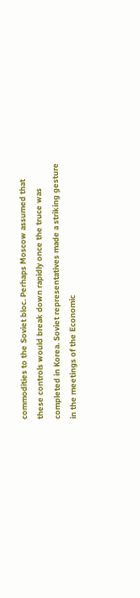commodities to the Soviet bloc. Perhaps Moscow assumed that these controls would break down rapidly once the truce was completed in Korea. Soviet representatives made a striking gesture in the meetings of the Economic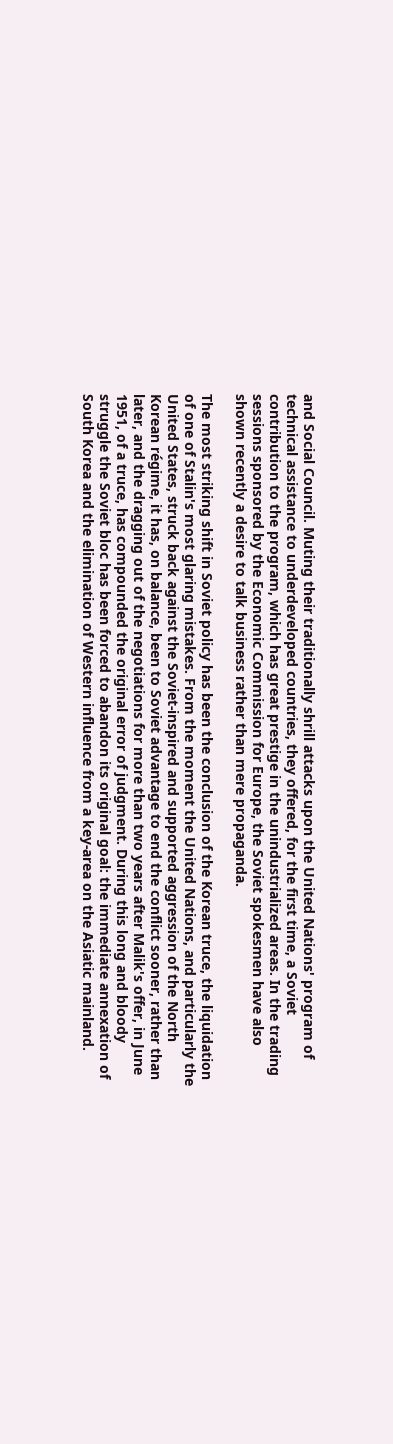and Social Council. Muting their traditionally shrill attacks upon the United Nations' program of technical assistance to underdeveloped countries, they offered, for the first time, a Soviet contribution to the program, which has great prestige in the unindustrialized areas. In the trading sessions sponsored by the Economic Commission for Europe, the Soviet spokesmen have also shown recently a desire to talk business rather than mere propaganda.

The most striking shift in Soviet policy has been the conclusion of the Korean truce, the liquidation of one of Stalin's most glaring mistakes. From the moment the United Nations, and particularly the United States, struck back against the Soviet-inspired and supported aggression of the North Korean régime, it has, on balance, been to Soviet advantage to end the conflict sooner, rather than later, and the dragging out of the negotiations for more than two years after Malik's offer, in June 1951, of a truce, has compounded the original error of judgment. During this long and bloody struggle the Soviet bloc has been forced to abandon its original goal: the immediate annexation of South Korea and the elimination of Western influence from a key-area on the Asiatic mainland.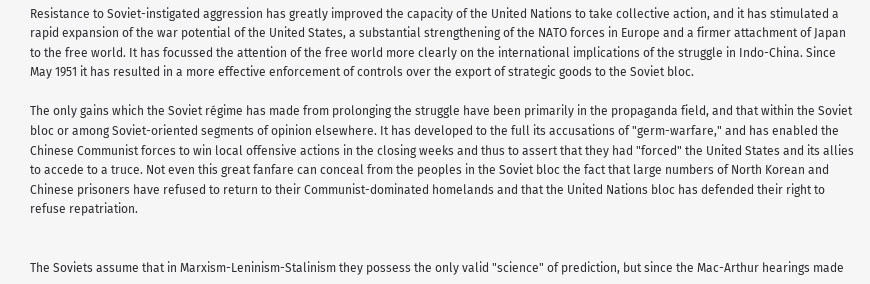Resistance to Soviet-instigated aggression has greatly improved the capacity of the United Nations to take collective action, and it has stimulated a rapid expansion of the war potential of the United States, a substantial strengthening of the NATO forces in Europe and a firmer attachment of Japan to the free world. It has focussed the attention of the free world more clearly on the international implications of the struggle in Indo-China. Since May 1951 it has resulted in a more effective enforcement of controls over the export of strategic goods to the Soviet bloc.

The only gains which the Soviet régime has made from prolonging the struggle have been primarily in the propaganda field, and that within the Soviet bloc or among Soviet-oriented segments of opinion elsewhere. It has developed to the full its accusations of "germ-warfare," and has enabled the Chinese Communist forces to win local offensive actions in the closing weeks and thus to assert that they had "forced" the United States and its allies to accede to a truce. Not even this great fanfare can conceal from the peoples in the Soviet bloc the fact that large numbers of North Korean and Chinese prisoners have refused to return to their Communist-dominated homelands and that the United Nations bloc has defended their right to refuse repatriation.


The Soviets assume that in Marxism-Leninism-Stalinism they possess the only valid "science" of prediction, but since the Mac-Arthur hearings made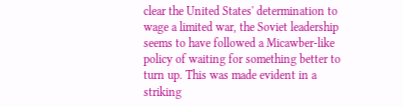clear the United States' determination to wage a limited war, the Soviet leadership seems to have followed a Micawber-like policy of waiting for something better to turn up. This was made evident in a striking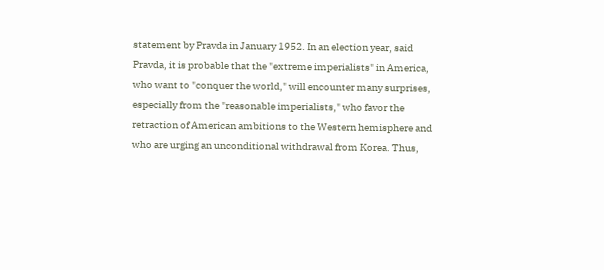statement by Pravda in January 1952. In an election year, said Pravda, it is probable that the "extreme imperialists" in America, who want to "conquer the world," will encounter many surprises, especially from the "reasonable imperialists," who favor the retraction of American ambitions to the Western hemisphere and who are urging an unconditional withdrawal from Korea. Thus,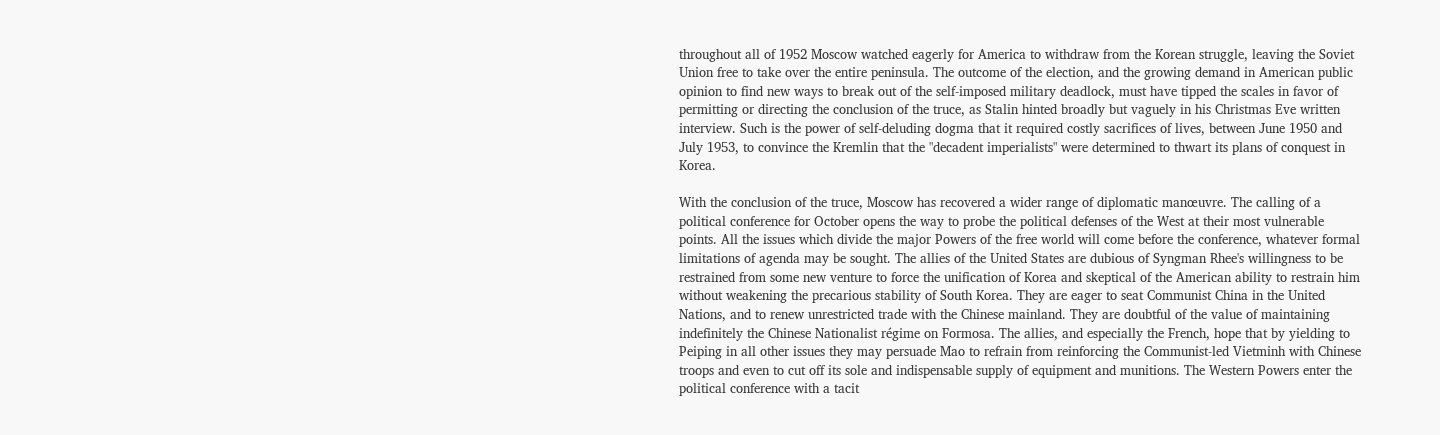throughout all of 1952 Moscow watched eagerly for America to withdraw from the Korean struggle, leaving the Soviet Union free to take over the entire peninsula. The outcome of the election, and the growing demand in American public opinion to find new ways to break out of the self-imposed military deadlock, must have tipped the scales in favor of permitting or directing the conclusion of the truce, as Stalin hinted broadly but vaguely in his Christmas Eve written interview. Such is the power of self-deluding dogma that it required costly sacrifices of lives, between June 1950 and July 1953, to convince the Kremlin that the "decadent imperialists" were determined to thwart its plans of conquest in Korea.

With the conclusion of the truce, Moscow has recovered a wider range of diplomatic manœuvre. The calling of a political conference for October opens the way to probe the political defenses of the West at their most vulnerable points. All the issues which divide the major Powers of the free world will come before the conference, whatever formal limitations of agenda may be sought. The allies of the United States are dubious of Syngman Rhee's willingness to be restrained from some new venture to force the unification of Korea and skeptical of the American ability to restrain him without weakening the precarious stability of South Korea. They are eager to seat Communist China in the United Nations, and to renew unrestricted trade with the Chinese mainland. They are doubtful of the value of maintaining indefinitely the Chinese Nationalist régime on Formosa. The allies, and especially the French, hope that by yielding to Peiping in all other issues they may persuade Mao to refrain from reinforcing the Communist-led Vietminh with Chinese troops and even to cut off its sole and indispensable supply of equipment and munitions. The Western Powers enter the political conference with a tacit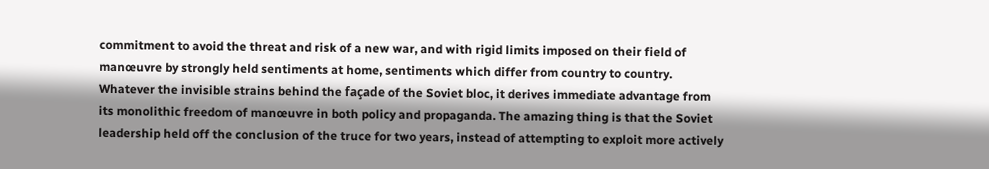commitment to avoid the threat and risk of a new war, and with rigid limits imposed on their field of manœuvre by strongly held sentiments at home, sentiments which differ from country to country. Whatever the invisible strains behind the façade of the Soviet bloc, it derives immediate advantage from its monolithic freedom of manœuvre in both policy and propaganda. The amazing thing is that the Soviet leadership held off the conclusion of the truce for two years, instead of attempting to exploit more actively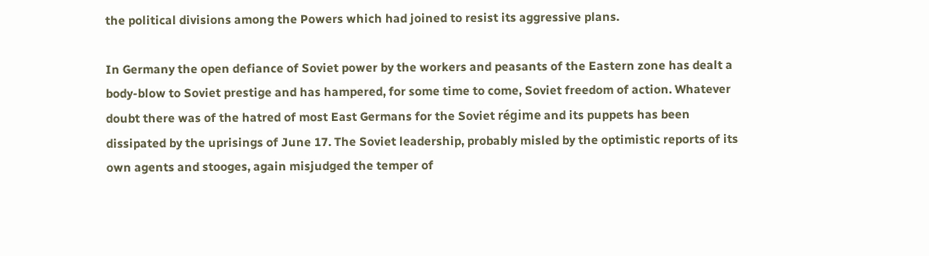the political divisions among the Powers which had joined to resist its aggressive plans.

In Germany the open defiance of Soviet power by the workers and peasants of the Eastern zone has dealt a body-blow to Soviet prestige and has hampered, for some time to come, Soviet freedom of action. Whatever doubt there was of the hatred of most East Germans for the Soviet régime and its puppets has been dissipated by the uprisings of June 17. The Soviet leadership, probably misled by the optimistic reports of its own agents and stooges, again misjudged the temper of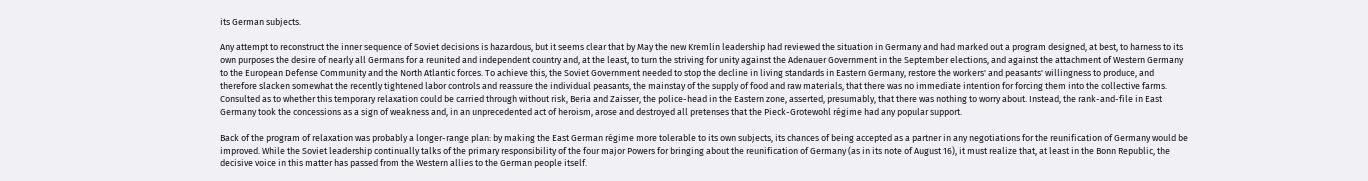its German subjects.

Any attempt to reconstruct the inner sequence of Soviet decisions is hazardous, but it seems clear that by May the new Kremlin leadership had reviewed the situation in Germany and had marked out a program designed, at best, to harness to its own purposes the desire of nearly all Germans for a reunited and independent country and, at the least, to turn the striving for unity against the Adenauer Government in the September elections, and against the attachment of Western Germany to the European Defense Community and the North Atlantic forces. To achieve this, the Soviet Government needed to stop the decline in living standards in Eastern Germany, restore the workers' and peasants' willingness to produce, and therefore slacken somewhat the recently tightened labor controls and reassure the individual peasants, the mainstay of the supply of food and raw materials, that there was no immediate intention for forcing them into the collective farms. Consulted as to whether this temporary relaxation could be carried through without risk, Beria and Zaisser, the police-head in the Eastern zone, asserted, presumably, that there was nothing to worry about. Instead, the rank-and-file in East Germany took the concessions as a sign of weakness and, in an unprecedented act of heroism, arose and destroyed all pretenses that the Pieck-Grotewohl régime had any popular support.

Back of the program of relaxation was probably a longer-range plan: by making the East German régime more tolerable to its own subjects, its chances of being accepted as a partner in any negotiations for the reunification of Germany would be improved. While the Soviet leadership continually talks of the primary responsibility of the four major Powers for bringing about the reunification of Germany (as in its note of August 16), it must realize that, at least in the Bonn Republic, the decisive voice in this matter has passed from the Western allies to the German people itself.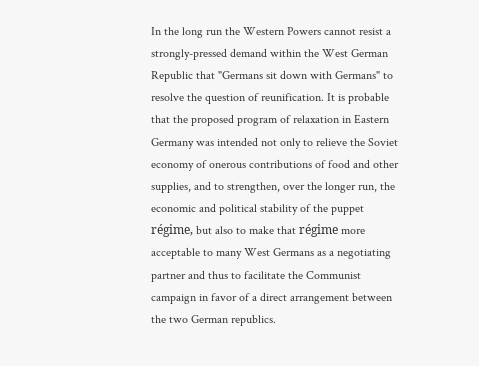In the long run the Western Powers cannot resist a strongly-pressed demand within the West German Republic that "Germans sit down with Germans" to resolve the question of reunification. It is probable that the proposed program of relaxation in Eastern Germany was intended not only to relieve the Soviet economy of onerous contributions of food and other supplies, and to strengthen, over the longer run, the economic and political stability of the puppet régime, but also to make that régime more acceptable to many West Germans as a negotiating partner and thus to facilitate the Communist campaign in favor of a direct arrangement between the two German republics.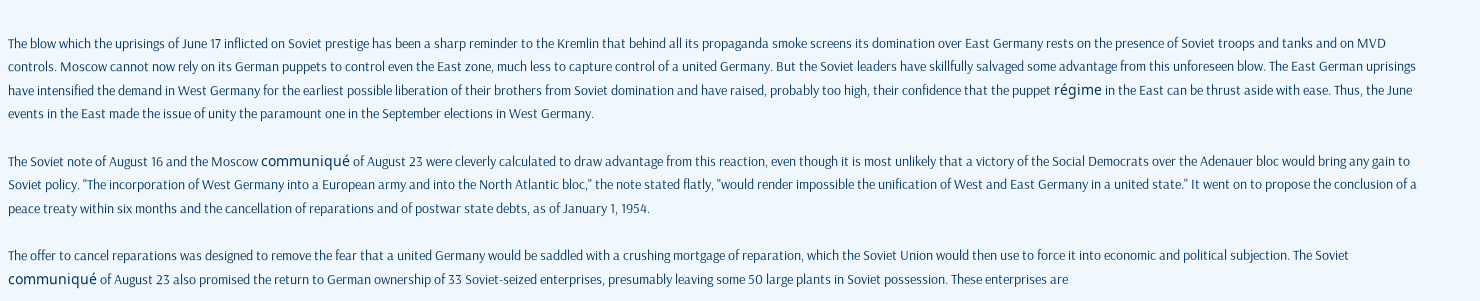The blow which the uprisings of June 17 inflicted on Soviet prestige has been a sharp reminder to the Kremlin that behind all its propaganda smoke screens its domination over East Germany rests on the presence of Soviet troops and tanks and on MVD controls. Moscow cannot now rely on its German puppets to control even the East zone, much less to capture control of a united Germany. But the Soviet leaders have skillfully salvaged some advantage from this unforeseen blow. The East German uprisings have intensified the demand in West Germany for the earliest possible liberation of their brothers from Soviet domination and have raised, probably too high, their confidence that the puppet régime in the East can be thrust aside with ease. Thus, the June events in the East made the issue of unity the paramount one in the September elections in West Germany.

The Soviet note of August 16 and the Moscow communiqué of August 23 were cleverly calculated to draw advantage from this reaction, even though it is most unlikely that a victory of the Social Democrats over the Adenauer bloc would bring any gain to Soviet policy. "The incorporation of West Germany into a European army and into the North Atlantic bloc," the note stated flatly, "would render impossible the unification of West and East Germany in a united state." It went on to propose the conclusion of a peace treaty within six months and the cancellation of reparations and of postwar state debts, as of January 1, 1954.

The offer to cancel reparations was designed to remove the fear that a united Germany would be saddled with a crushing mortgage of reparation, which the Soviet Union would then use to force it into economic and political subjection. The Soviet communiqué of August 23 also promised the return to German ownership of 33 Soviet-seized enterprises, presumably leaving some 50 large plants in Soviet possession. These enterprises are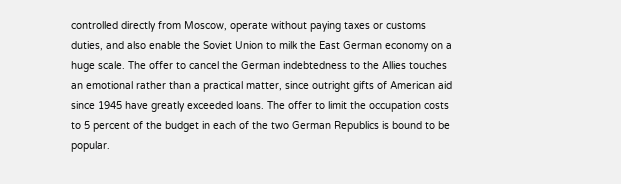controlled directly from Moscow, operate without paying taxes or customs duties, and also enable the Soviet Union to milk the East German economy on a huge scale. The offer to cancel the German indebtedness to the Allies touches an emotional rather than a practical matter, since outright gifts of American aid since 1945 have greatly exceeded loans. The offer to limit the occupation costs to 5 percent of the budget in each of the two German Republics is bound to be popular.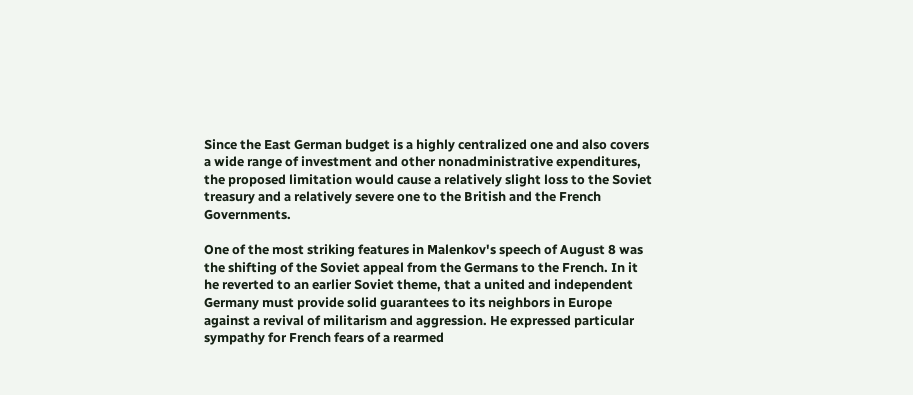Since the East German budget is a highly centralized one and also covers a wide range of investment and other nonadministrative expenditures, the proposed limitation would cause a relatively slight loss to the Soviet treasury and a relatively severe one to the British and the French Governments.

One of the most striking features in Malenkov's speech of August 8 was the shifting of the Soviet appeal from the Germans to the French. In it he reverted to an earlier Soviet theme, that a united and independent Germany must provide solid guarantees to its neighbors in Europe against a revival of militarism and aggression. He expressed particular sympathy for French fears of a rearmed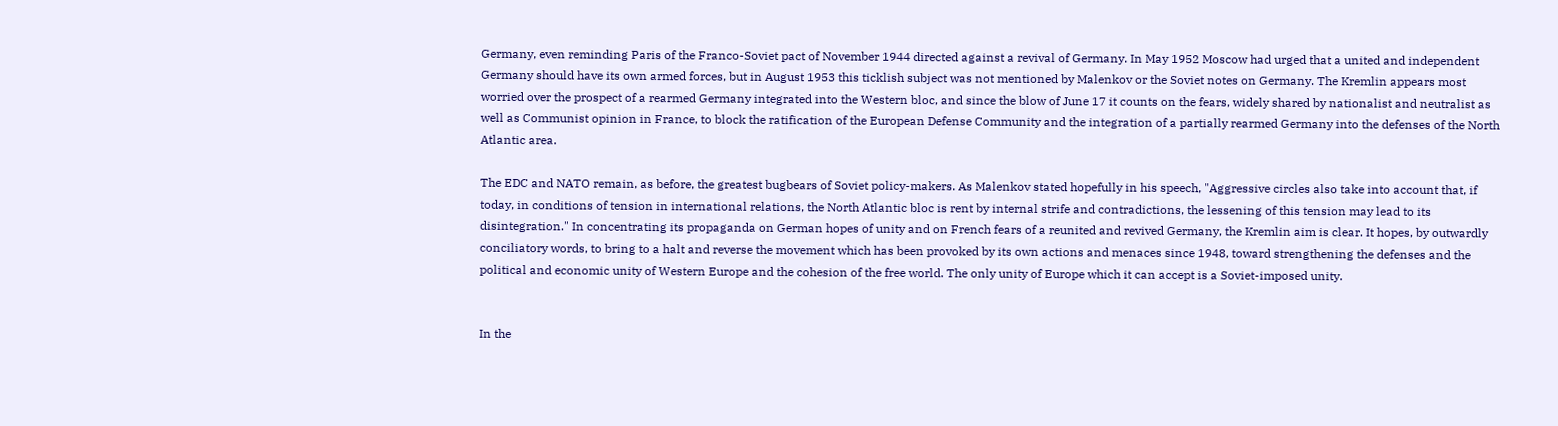Germany, even reminding Paris of the Franco-Soviet pact of November 1944 directed against a revival of Germany. In May 1952 Moscow had urged that a united and independent Germany should have its own armed forces, but in August 1953 this ticklish subject was not mentioned by Malenkov or the Soviet notes on Germany. The Kremlin appears most worried over the prospect of a rearmed Germany integrated into the Western bloc, and since the blow of June 17 it counts on the fears, widely shared by nationalist and neutralist as well as Communist opinion in France, to block the ratification of the European Defense Community and the integration of a partially rearmed Germany into the defenses of the North Atlantic area.

The EDC and NATO remain, as before, the greatest bugbears of Soviet policy-makers. As Malenkov stated hopefully in his speech, "Aggressive circles also take into account that, if today, in conditions of tension in international relations, the North Atlantic bloc is rent by internal strife and contradictions, the lessening of this tension may lead to its disintegration." In concentrating its propaganda on German hopes of unity and on French fears of a reunited and revived Germany, the Kremlin aim is clear. It hopes, by outwardly conciliatory words, to bring to a halt and reverse the movement which has been provoked by its own actions and menaces since 1948, toward strengthening the defenses and the political and economic unity of Western Europe and the cohesion of the free world. The only unity of Europe which it can accept is a Soviet-imposed unity.


In the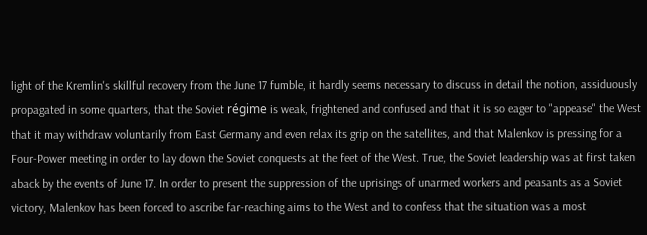light of the Kremlin's skillful recovery from the June 17 fumble, it hardly seems necessary to discuss in detail the notion, assiduously propagated in some quarters, that the Soviet régime is weak, frightened and confused and that it is so eager to "appease" the West that it may withdraw voluntarily from East Germany and even relax its grip on the satellites, and that Malenkov is pressing for a Four-Power meeting in order to lay down the Soviet conquests at the feet of the West. True, the Soviet leadership was at first taken aback by the events of June 17. In order to present the suppression of the uprisings of unarmed workers and peasants as a Soviet victory, Malenkov has been forced to ascribe far-reaching aims to the West and to confess that the situation was a most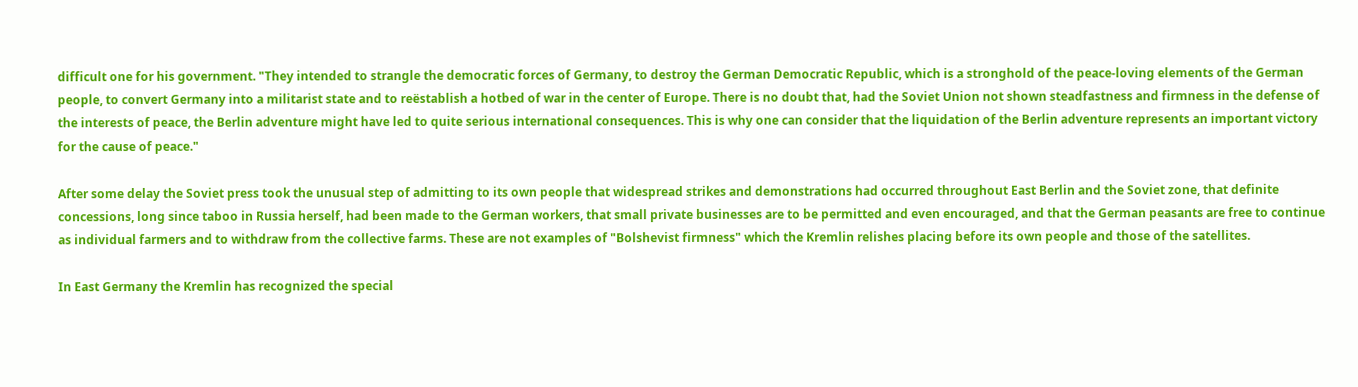difficult one for his government. "They intended to strangle the democratic forces of Germany, to destroy the German Democratic Republic, which is a stronghold of the peace-loving elements of the German people, to convert Germany into a militarist state and to reëstablish a hotbed of war in the center of Europe. There is no doubt that, had the Soviet Union not shown steadfastness and firmness in the defense of the interests of peace, the Berlin adventure might have led to quite serious international consequences. This is why one can consider that the liquidation of the Berlin adventure represents an important victory for the cause of peace."

After some delay the Soviet press took the unusual step of admitting to its own people that widespread strikes and demonstrations had occurred throughout East Berlin and the Soviet zone, that definite concessions, long since taboo in Russia herself, had been made to the German workers, that small private businesses are to be permitted and even encouraged, and that the German peasants are free to continue as individual farmers and to withdraw from the collective farms. These are not examples of "Bolshevist firmness" which the Kremlin relishes placing before its own people and those of the satellites.

In East Germany the Kremlin has recognized the special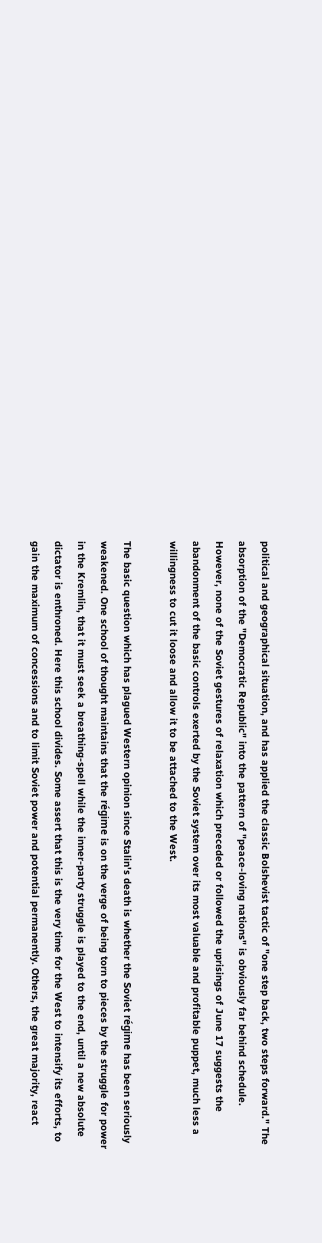political and geographical situation, and has applied the classic Bolshevist tactic of "one step back, two steps forward." The absorption of the "Democratic Republic" into the pattern of "peace-loving nations" is obviously far behind schedule. However, none of the Soviet gestures of relaxation which preceded or followed the uprisings of June 17 suggests the abandonment of the basic controls exerted by the Soviet system over its most valuable and profitable puppet, much less a willingness to cut it loose and allow it to be attached to the West.

The basic question which has plagued Western opinion since Stalin's death is whether the Soviet régime has been seriously weakened. One school of thought maintains that the régime is on the verge of being torn to pieces by the struggle for power in the Kremlin, that it must seek a breathing-spell while the inner-party struggle is played to the end, until a new absolute dictator is enthroned. Here this school divides. Some assert that this is the very time for the West to intensify its efforts, to gain the maximum of concessions and to limit Soviet power and potential permanently. Others, the great majority, react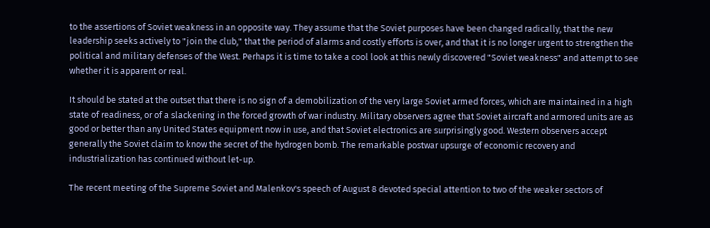to the assertions of Soviet weakness in an opposite way. They assume that the Soviet purposes have been changed radically, that the new leadership seeks actively to "join the club," that the period of alarms and costly efforts is over, and that it is no longer urgent to strengthen the political and military defenses of the West. Perhaps it is time to take a cool look at this newly discovered "Soviet weakness" and attempt to see whether it is apparent or real.

It should be stated at the outset that there is no sign of a demobilization of the very large Soviet armed forces, which are maintained in a high state of readiness, or of a slackening in the forced growth of war industry. Military observers agree that Soviet aircraft and armored units are as good or better than any United States equipment now in use, and that Soviet electronics are surprisingly good. Western observers accept generally the Soviet claim to know the secret of the hydrogen bomb. The remarkable postwar upsurge of economic recovery and industrialization has continued without let-up.

The recent meeting of the Supreme Soviet and Malenkov's speech of August 8 devoted special attention to two of the weaker sectors of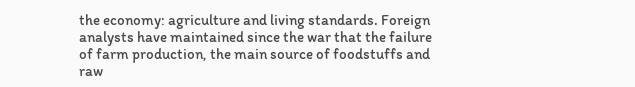the economy: agriculture and living standards. Foreign analysts have maintained since the war that the failure of farm production, the main source of foodstuffs and raw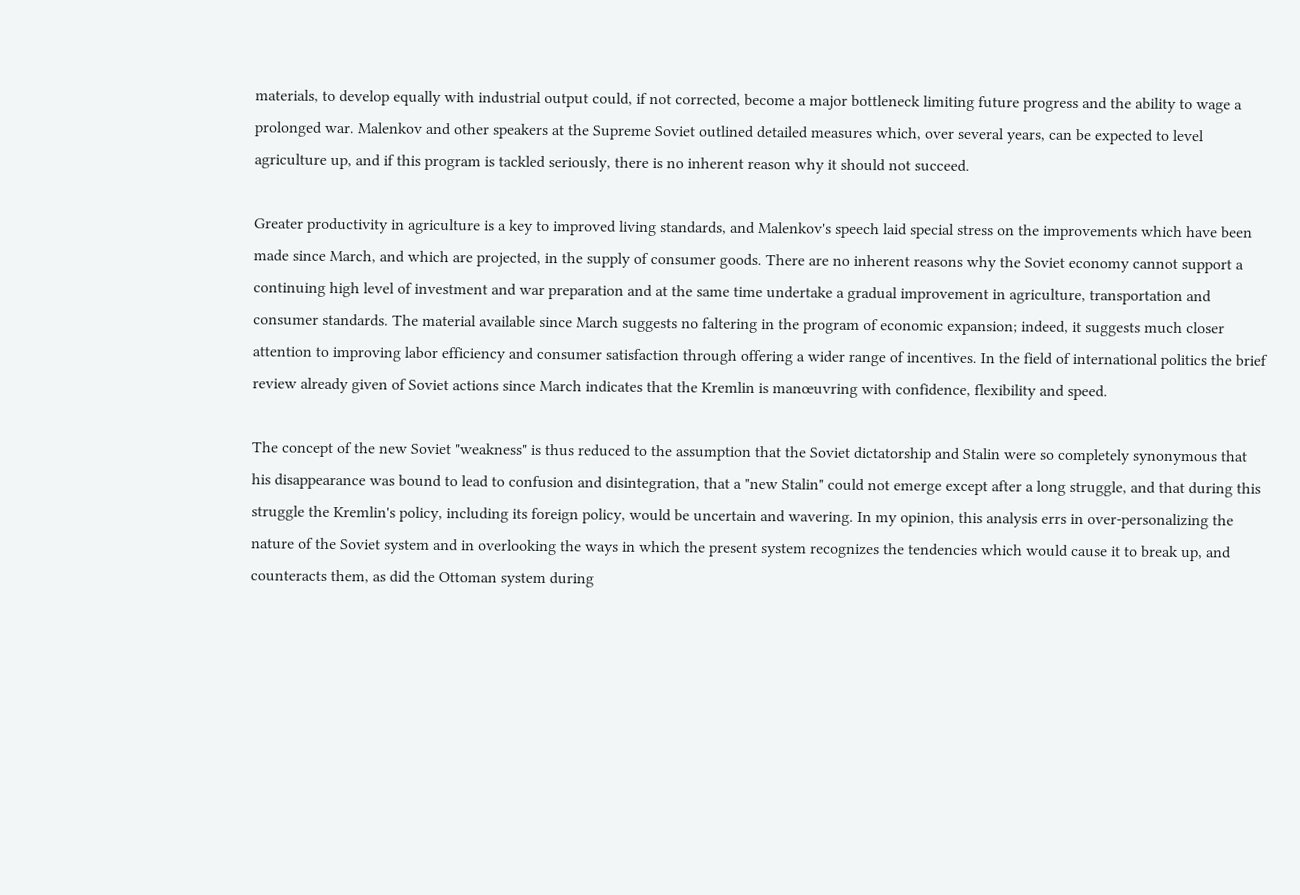materials, to develop equally with industrial output could, if not corrected, become a major bottleneck limiting future progress and the ability to wage a prolonged war. Malenkov and other speakers at the Supreme Soviet outlined detailed measures which, over several years, can be expected to level agriculture up, and if this program is tackled seriously, there is no inherent reason why it should not succeed.

Greater productivity in agriculture is a key to improved living standards, and Malenkov's speech laid special stress on the improvements which have been made since March, and which are projected, in the supply of consumer goods. There are no inherent reasons why the Soviet economy cannot support a continuing high level of investment and war preparation and at the same time undertake a gradual improvement in agriculture, transportation and consumer standards. The material available since March suggests no faltering in the program of economic expansion; indeed, it suggests much closer attention to improving labor efficiency and consumer satisfaction through offering a wider range of incentives. In the field of international politics the brief review already given of Soviet actions since March indicates that the Kremlin is manœuvring with confidence, flexibility and speed.

The concept of the new Soviet "weakness" is thus reduced to the assumption that the Soviet dictatorship and Stalin were so completely synonymous that his disappearance was bound to lead to confusion and disintegration, that a "new Stalin" could not emerge except after a long struggle, and that during this struggle the Kremlin's policy, including its foreign policy, would be uncertain and wavering. In my opinion, this analysis errs in over-personalizing the nature of the Soviet system and in overlooking the ways in which the present system recognizes the tendencies which would cause it to break up, and counteracts them, as did the Ottoman system during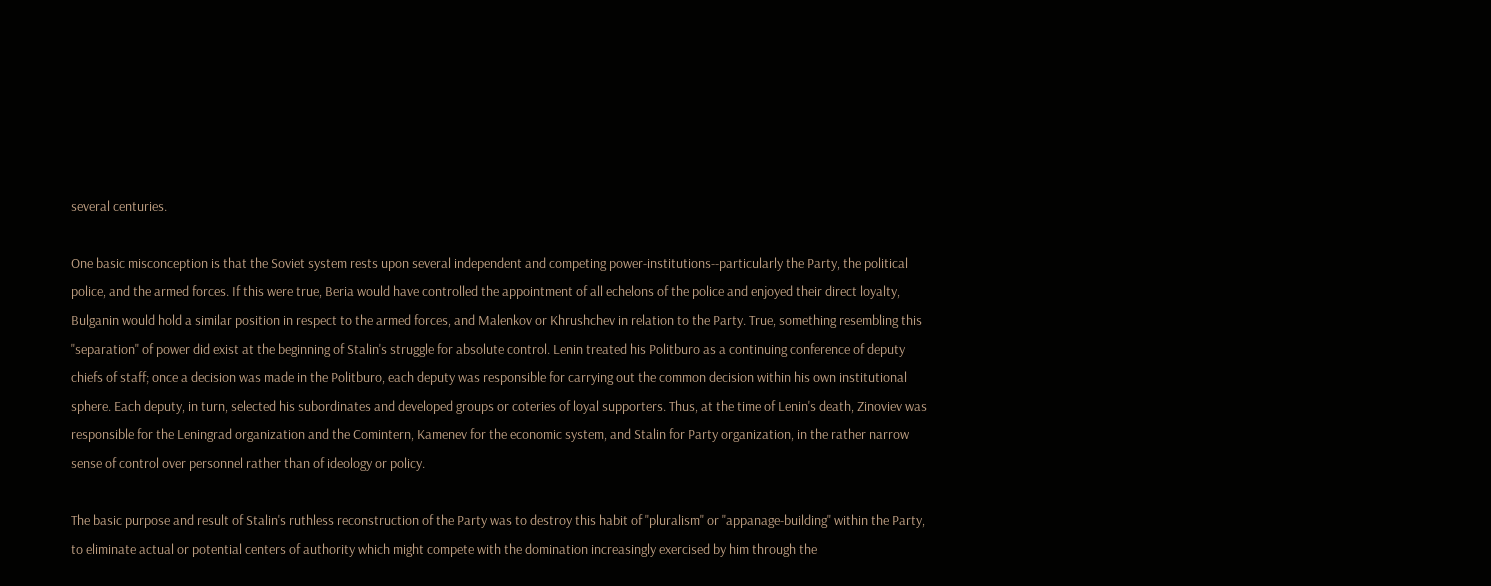several centuries.

One basic misconception is that the Soviet system rests upon several independent and competing power-institutions--particularly the Party, the political police, and the armed forces. If this were true, Beria would have controlled the appointment of all echelons of the police and enjoyed their direct loyalty, Bulganin would hold a similar position in respect to the armed forces, and Malenkov or Khrushchev in relation to the Party. True, something resembling this "separation" of power did exist at the beginning of Stalin's struggle for absolute control. Lenin treated his Politburo as a continuing conference of deputy chiefs of staff; once a decision was made in the Politburo, each deputy was responsible for carrying out the common decision within his own institutional sphere. Each deputy, in turn, selected his subordinates and developed groups or coteries of loyal supporters. Thus, at the time of Lenin's death, Zinoviev was responsible for the Leningrad organization and the Comintern, Kamenev for the economic system, and Stalin for Party organization, in the rather narrow sense of control over personnel rather than of ideology or policy.

The basic purpose and result of Stalin's ruthless reconstruction of the Party was to destroy this habit of "pluralism" or "appanage-building" within the Party, to eliminate actual or potential centers of authority which might compete with the domination increasingly exercised by him through the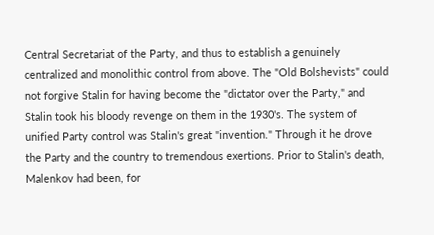Central Secretariat of the Party, and thus to establish a genuinely centralized and monolithic control from above. The "Old Bolshevists" could not forgive Stalin for having become the "dictator over the Party," and Stalin took his bloody revenge on them in the 1930's. The system of unified Party control was Stalin's great "invention." Through it he drove the Party and the country to tremendous exertions. Prior to Stalin's death, Malenkov had been, for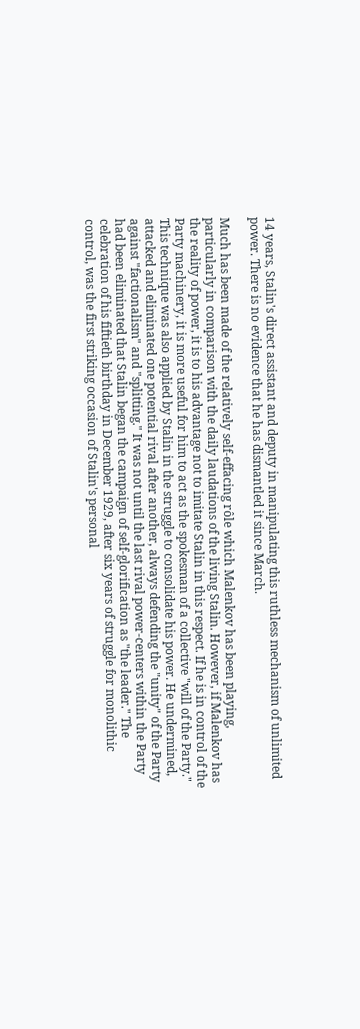14 years, Stalin's direct assistant and deputy in manipulating this ruthless mechanism of unlimited power. There is no evidence that he has dismantled it since March.

Much has been made of the relatively self-effacing rôle which Malenkov has been playing, particularly in comparison with the daily laudations of the living Stalin. However, if Malenkov has the reality of power, it is to his advantage not to imitate Stalin in this respect. If he is in control of the Party machinery, it is more useful for him to act as the spokesman of a collective "will of the Party." This technique was also applied by Stalin in the struggle to consolidate his power. He undermined, attacked and eliminated one potential rival after another, always defending the "unity" of the Party against "factionalism" and "splitting." It was not until the last rival power-centers within the Party had been eliminated that Stalin began the campaign of self-glorification as "the leader." The celebration of his fiftieth birthday in December 1929, after six years of struggle for monolithic control, was the first striking occasion of Stalin's personal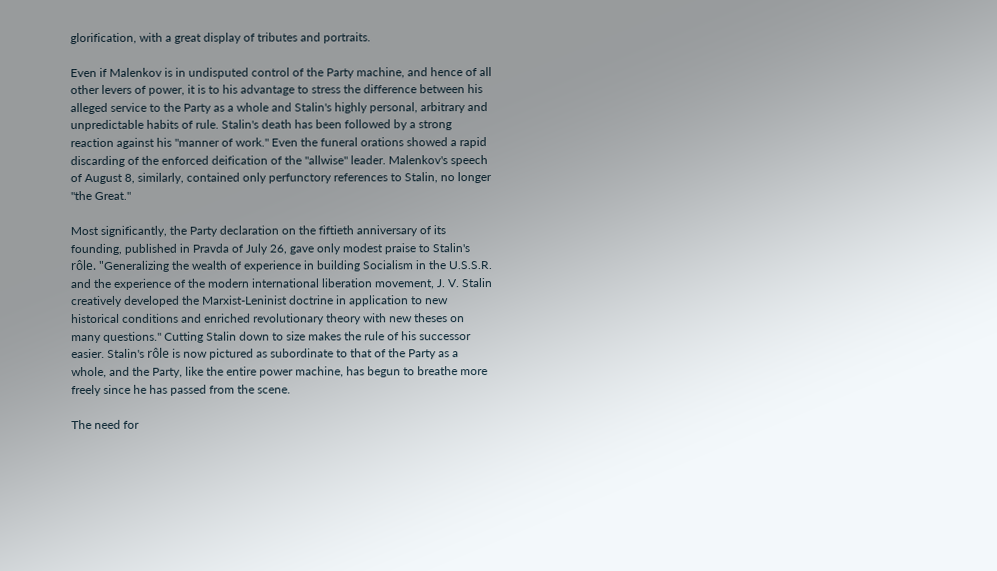glorification, with a great display of tributes and portraits.

Even if Malenkov is in undisputed control of the Party machine, and hence of all other levers of power, it is to his advantage to stress the difference between his alleged service to the Party as a whole and Stalin's highly personal, arbitrary and unpredictable habits of rule. Stalin's death has been followed by a strong reaction against his "manner of work." Even the funeral orations showed a rapid discarding of the enforced deification of the "allwise" leader. Malenkov's speech of August 8, similarly, contained only perfunctory references to Stalin, no longer "the Great."

Most significantly, the Party declaration on the fiftieth anniversary of its founding, published in Pravda of July 26, gave only modest praise to Stalin's rôle. "Generalizing the wealth of experience in building Socialism in the U.S.S.R. and the experience of the modern international liberation movement, J. V. Stalin creatively developed the Marxist-Leninist doctrine in application to new historical conditions and enriched revolutionary theory with new theses on many questions." Cutting Stalin down to size makes the rule of his successor easier. Stalin's rôle is now pictured as subordinate to that of the Party as a whole, and the Party, like the entire power machine, has begun to breathe more freely since he has passed from the scene.

The need for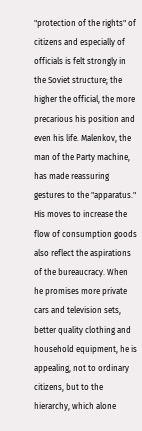"protection of the rights" of citizens and especially of officials is felt strongly in the Soviet structure; the higher the official, the more precarious his position and even his life. Malenkov, the man of the Party machine, has made reassuring gestures to the "apparatus." His moves to increase the flow of consumption goods also reflect the aspirations of the bureaucracy. When he promises more private cars and television sets, better quality clothing and household equipment, he is appealing, not to ordinary citizens, but to the hierarchy, which alone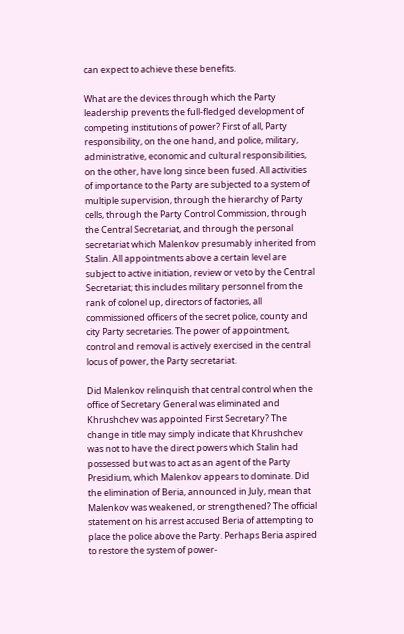can expect to achieve these benefits.

What are the devices through which the Party leadership prevents the full-fledged development of competing institutions of power? First of all, Party responsibility, on the one hand, and police, military, administrative, economic and cultural responsibilities, on the other, have long since been fused. All activities of importance to the Party are subjected to a system of multiple supervision, through the hierarchy of Party cells, through the Party Control Commission, through the Central Secretariat, and through the personal secretariat which Malenkov presumably inherited from Stalin. All appointments above a certain level are subject to active initiation, review or veto by the Central Secretariat; this includes military personnel from the rank of colonel up, directors of factories, all commissioned officers of the secret police, county and city Party secretaries. The power of appointment, control and removal is actively exercised in the central locus of power, the Party secretariat.

Did Malenkov relinquish that central control when the office of Secretary General was eliminated and Khrushchev was appointed First Secretary? The change in title may simply indicate that Khrushchev was not to have the direct powers which Stalin had possessed but was to act as an agent of the Party Presidium, which Malenkov appears to dominate. Did the elimination of Beria, announced in July, mean that Malenkov was weakened, or strengthened? The official statement on his arrest accused Beria of attempting to place the police above the Party. Perhaps Beria aspired to restore the system of power-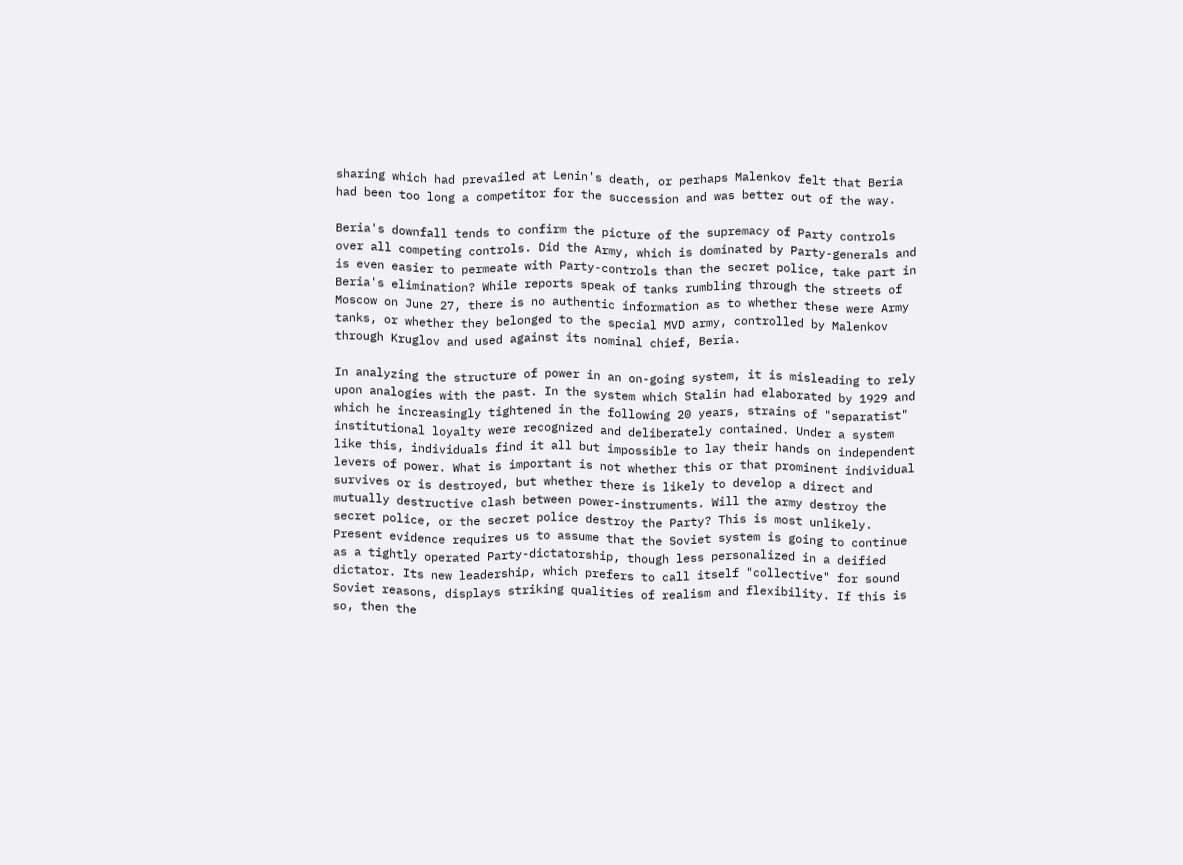sharing which had prevailed at Lenin's death, or perhaps Malenkov felt that Beria had been too long a competitor for the succession and was better out of the way.

Beria's downfall tends to confirm the picture of the supremacy of Party controls over all competing controls. Did the Army, which is dominated by Party-generals and is even easier to permeate with Party-controls than the secret police, take part in Beria's elimination? While reports speak of tanks rumbling through the streets of Moscow on June 27, there is no authentic information as to whether these were Army tanks, or whether they belonged to the special MVD army, controlled by Malenkov through Kruglov and used against its nominal chief, Beria.

In analyzing the structure of power in an on-going system, it is misleading to rely upon analogies with the past. In the system which Stalin had elaborated by 1929 and which he increasingly tightened in the following 20 years, strains of "separatist" institutional loyalty were recognized and deliberately contained. Under a system like this, individuals find it all but impossible to lay their hands on independent levers of power. What is important is not whether this or that prominent individual survives or is destroyed, but whether there is likely to develop a direct and mutually destructive clash between power-instruments. Will the army destroy the secret police, or the secret police destroy the Party? This is most unlikely. Present evidence requires us to assume that the Soviet system is going to continue as a tightly operated Party-dictatorship, though less personalized in a deified dictator. Its new leadership, which prefers to call itself "collective" for sound Soviet reasons, displays striking qualities of realism and flexibility. If this is so, then the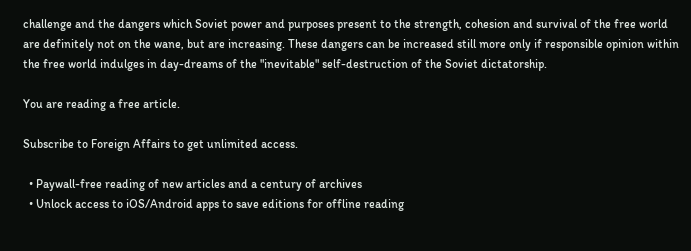challenge and the dangers which Soviet power and purposes present to the strength, cohesion and survival of the free world are definitely not on the wane, but are increasing. These dangers can be increased still more only if responsible opinion within the free world indulges in day-dreams of the "inevitable" self-destruction of the Soviet dictatorship.

You are reading a free article.

Subscribe to Foreign Affairs to get unlimited access.

  • Paywall-free reading of new articles and a century of archives
  • Unlock access to iOS/Android apps to save editions for offline reading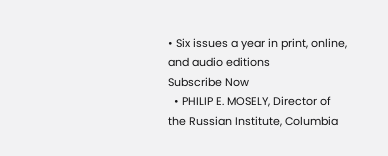• Six issues a year in print, online, and audio editions
Subscribe Now
  • PHILIP E. MOSELY, Director of the Russian Institute, Columbia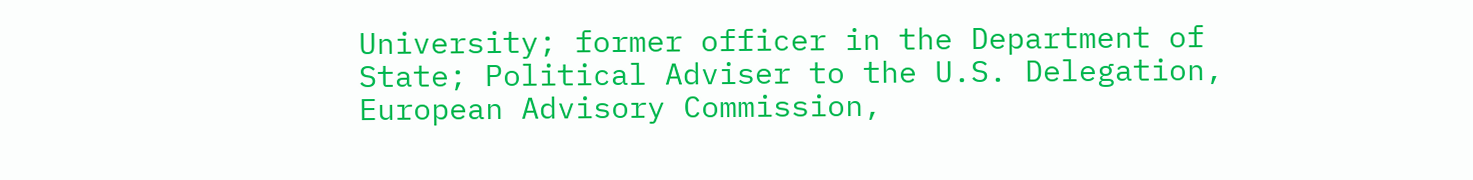University; former officer in the Department of State; Political Adviser to the U.S. Delegation, European Advisory Commission,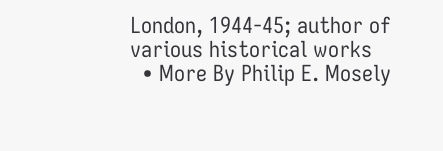London, 1944-45; author of various historical works
  • More By Philip E. Mosely